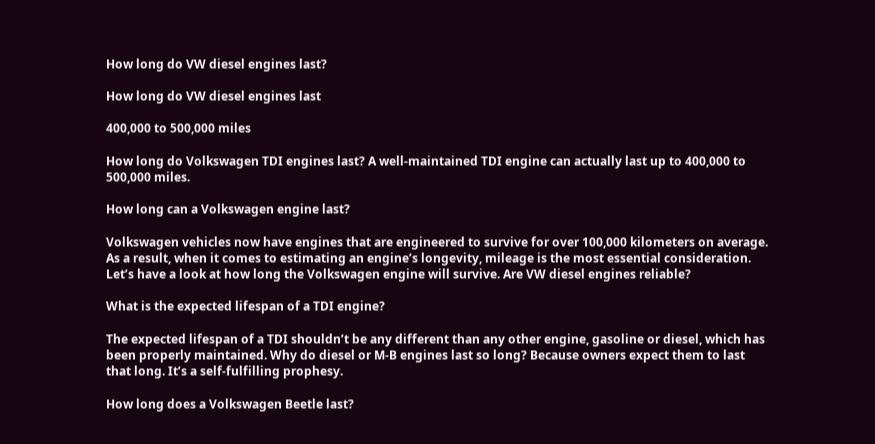How long do VW diesel engines last?

How long do VW diesel engines last

400,000 to 500,000 miles

How long do Volkswagen TDI engines last? A well-maintained TDI engine can actually last up to 400,000 to 500,000 miles.

How long can a Volkswagen engine last?

Volkswagen vehicles now have engines that are engineered to survive for over 100,000 kilometers on average. As a result, when it comes to estimating an engine’s longevity, mileage is the most essential consideration. Let’s have a look at how long the Volkswagen engine will survive. Are VW diesel engines reliable?

What is the expected lifespan of a TDI engine?

The expected lifespan of a TDI shouldn’t be any different than any other engine, gasoline or diesel, which has been properly maintained. Why do diesel or M-B engines last so long? Because owners expect them to last that long. It’s a self-fulfilling prophesy.

How long does a Volkswagen Beetle last?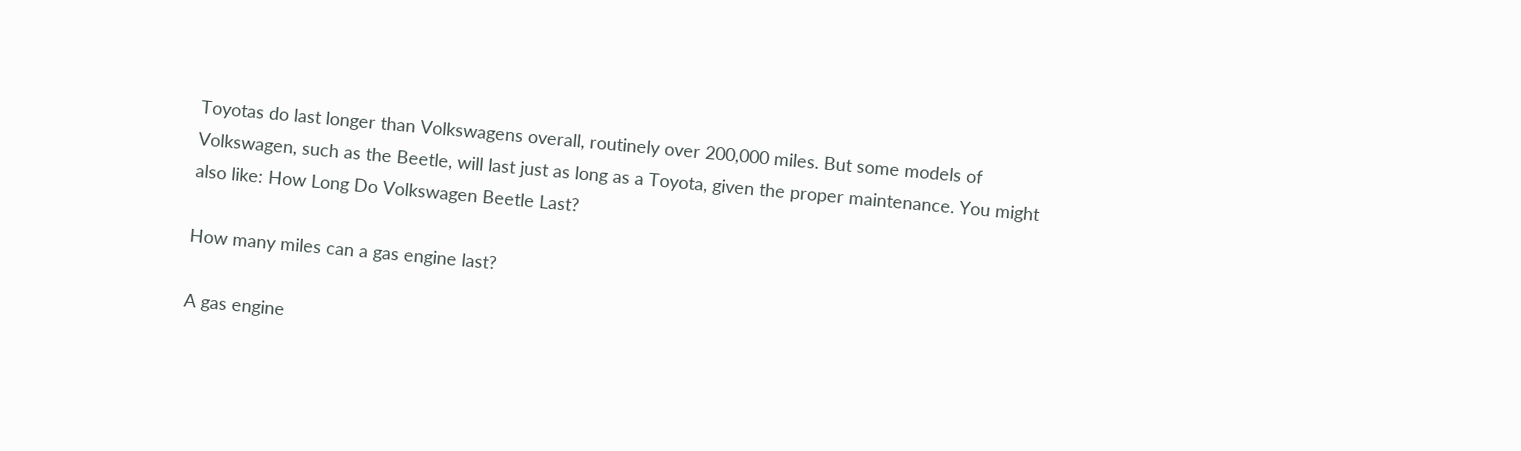Toyotas do last longer than Volkswagens overall, routinely over 200,000 miles. But some models of Volkswagen, such as the Beetle, will last just as long as a Toyota, given the proper maintenance. You might also like: How Long Do Volkswagen Beetle Last?

How many miles can a gas engine last?

A gas engine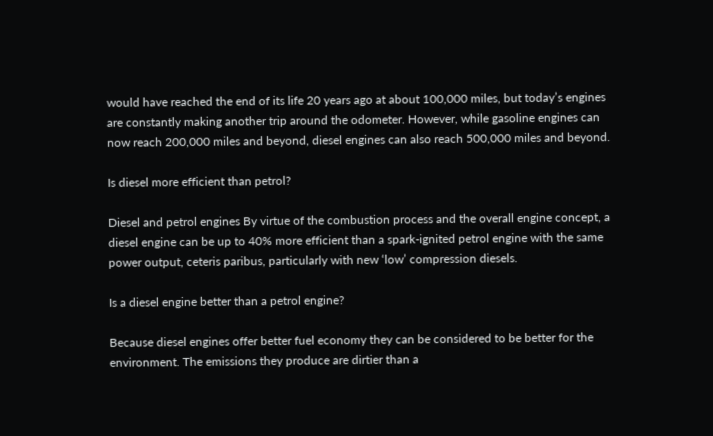would have reached the end of its life 20 years ago at about 100,000 miles, but today’s engines are constantly making another trip around the odometer. However, while gasoline engines can now reach 200,000 miles and beyond, diesel engines can also reach 500,000 miles and beyond.

Is diesel more efficient than petrol?

Diesel and petrol engines By virtue of the combustion process and the overall engine concept, a diesel engine can be up to 40% more efficient than a spark-ignited petrol engine with the same power output, ceteris paribus, particularly with new ‘low’ compression diesels.

Is a diesel engine better than a petrol engine?

Because diesel engines offer better fuel economy they can be considered to be better for the environment. The emissions they produce are dirtier than a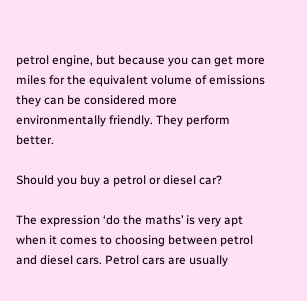petrol engine, but because you can get more miles for the equivalent volume of emissions they can be considered more environmentally friendly. They perform better.

Should you buy a petrol or diesel car?

The expression ‘do the maths’ is very apt when it comes to choosing between petrol and diesel cars. Petrol cars are usually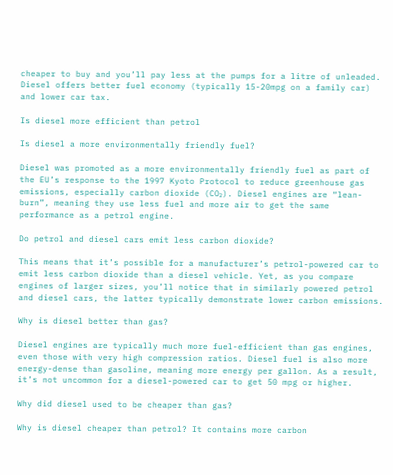cheaper to buy and you’ll pay less at the pumps for a litre of unleaded. Diesel offers better fuel economy (typically 15-20mpg on a family car) and lower car tax.

Is diesel more efficient than petrol

Is diesel a more environmentally friendly fuel?

Diesel was promoted as a more environmentally friendly fuel as part of the EU’s response to the 1997 Kyoto Protocol to reduce greenhouse gas emissions, especially carbon dioxide (CO₂). Diesel engines are “lean-burn”, meaning they use less fuel and more air to get the same performance as a petrol engine.

Do petrol and diesel cars emit less carbon dioxide?

This means that it’s possible for a manufacturer’s petrol-powered car to emit less carbon dioxide than a diesel vehicle. Yet, as you compare engines of larger sizes, you’ll notice that in similarly powered petrol and diesel cars, the latter typically demonstrate lower carbon emissions.

Why is diesel better than gas?

Diesel engines are typically much more fuel-efficient than gas engines, even those with very high compression ratios. Diesel fuel is also more energy-dense than gasoline, meaning more energy per gallon. As a result, it’s not uncommon for a diesel-powered car to get 50 mpg or higher.

Why did diesel used to be cheaper than gas?

Why is diesel cheaper than petrol? It contains more carbon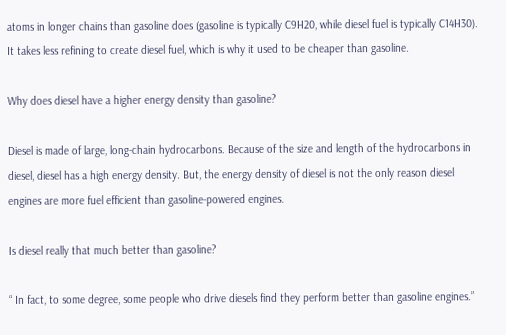atoms in longer chains than gasoline does (gasoline is typically C9H20, while diesel fuel is typically C14H30). It takes less refining to create diesel fuel, which is why it used to be cheaper than gasoline.

Why does diesel have a higher energy density than gasoline?

Diesel is made of large, long-chain hydrocarbons. Because of the size and length of the hydrocarbons in diesel, diesel has a high energy density. But, the energy density of diesel is not the only reason diesel engines are more fuel efficient than gasoline-powered engines.

Is diesel really that much better than gasoline?

“ In fact, to some degree, some people who drive diesels find they perform better than gasoline engines.”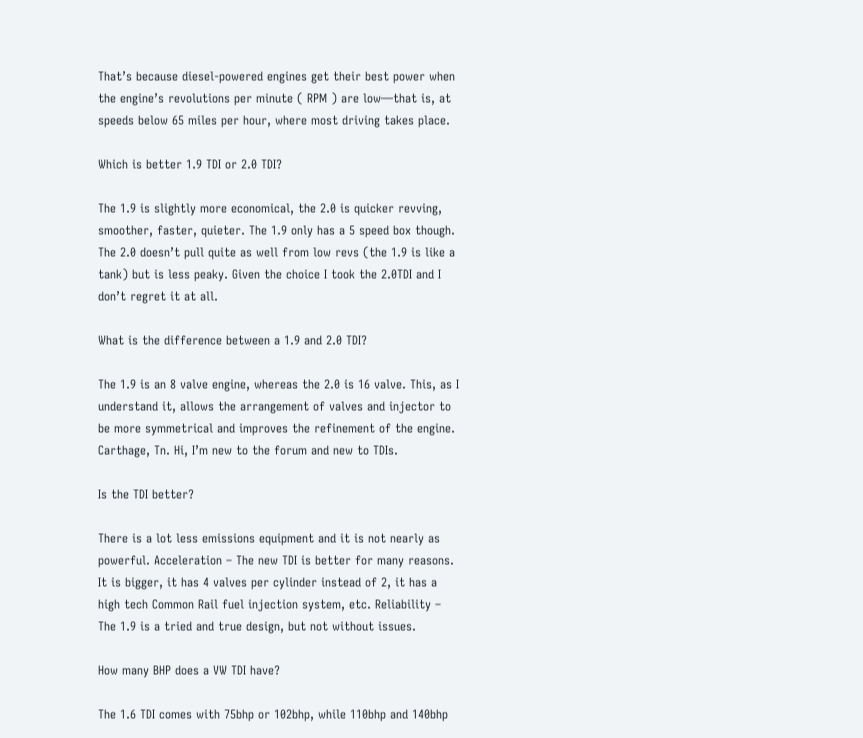That’s because diesel-powered engines get their best power when the engine’s revolutions per minute ( RPM ) are low—that is, at speeds below 65 miles per hour, where most driving takes place.

Which is better 1.9 TDI or 2.0 TDI?

The 1.9 is slightly more economical, the 2.0 is quicker revving, smoother, faster, quieter. The 1.9 only has a 5 speed box though. The 2.0 doesn’t pull quite as well from low revs (the 1.9 is like a tank) but is less peaky. Given the choice I took the 2.0TDI and I don’t regret it at all.

What is the difference between a 1.9 and 2.0 TDI?

The 1.9 is an 8 valve engine, whereas the 2.0 is 16 valve. This, as I understand it, allows the arrangement of valves and injector to be more symmetrical and improves the refinement of the engine. Carthage, Tn. Hi, I’m new to the forum and new to TDIs.

Is the TDI better?

There is a lot less emissions equipment and it is not nearly as powerful. Acceleration – The new TDI is better for many reasons. It is bigger, it has 4 valves per cylinder instead of 2, it has a high tech Common Rail fuel injection system, etc. Reliability – The 1.9 is a tried and true design, but not without issues.

How many BHP does a VW TDI have?

The 1.6 TDI comes with 75bhp or 102bhp, while 110bhp and 140bhp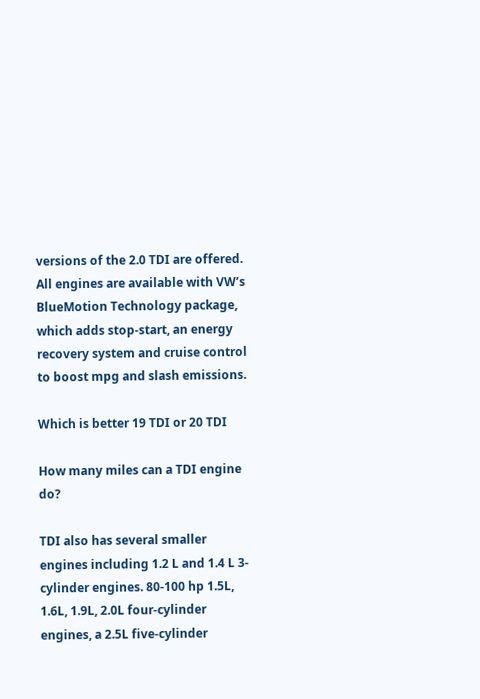versions of the 2.0 TDI are offered. All engines are available with VW’s BlueMotion Technology package, which adds stop-start, an energy recovery system and cruise control to boost mpg and slash emissions.

Which is better 19 TDI or 20 TDI

How many miles can a TDI engine do?

TDI also has several smaller engines including 1.2 L and 1.4 L 3-cylinder engines. 80-100 hp 1.5L, 1.6L, 1.9L, 2.0L four-cylinder engines, a 2.5L five-cylinder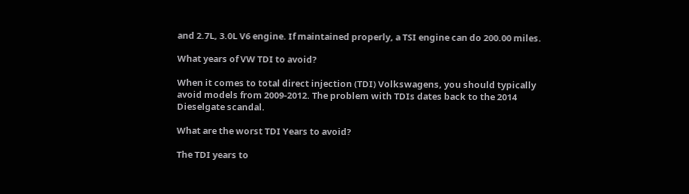and 2.7L, 3.0L V6 engine. If maintained properly, a TSI engine can do 200.00 miles.

What years of VW TDI to avoid?

When it comes to total direct injection (TDI) Volkswagens, you should typically avoid models from 2009-2012. The problem with TDIs dates back to the 2014 Dieselgate scandal.

What are the worst TDI Years to avoid?

The TDI years to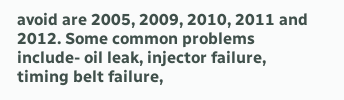avoid are 2005, 2009, 2010, 2011 and 2012. Some common problems include- oil leak, injector failure, timing belt failure,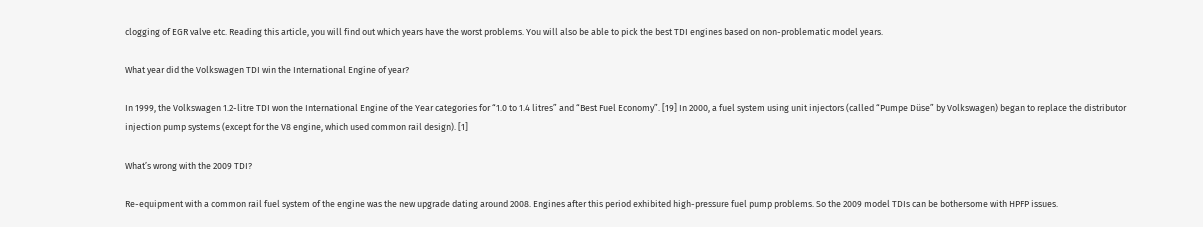clogging of EGR valve etc. Reading this article, you will find out which years have the worst problems. You will also be able to pick the best TDI engines based on non-problematic model years.

What year did the Volkswagen TDI win the International Engine of year?

In 1999, the Volkswagen 1.2-litre TDI won the International Engine of the Year categories for “1.0 to 1.4 litres” and “Best Fuel Economy”. [19] In 2000, a fuel system using unit injectors (called “Pumpe Düse” by Volkswagen) began to replace the distributor injection pump systems (except for the V8 engine, which used common rail design). [1]

What’s wrong with the 2009 TDI?

Re-equipment with a common rail fuel system of the engine was the new upgrade dating around 2008. Engines after this period exhibited high-pressure fuel pump problems. So the 2009 model TDIs can be bothersome with HPFP issues.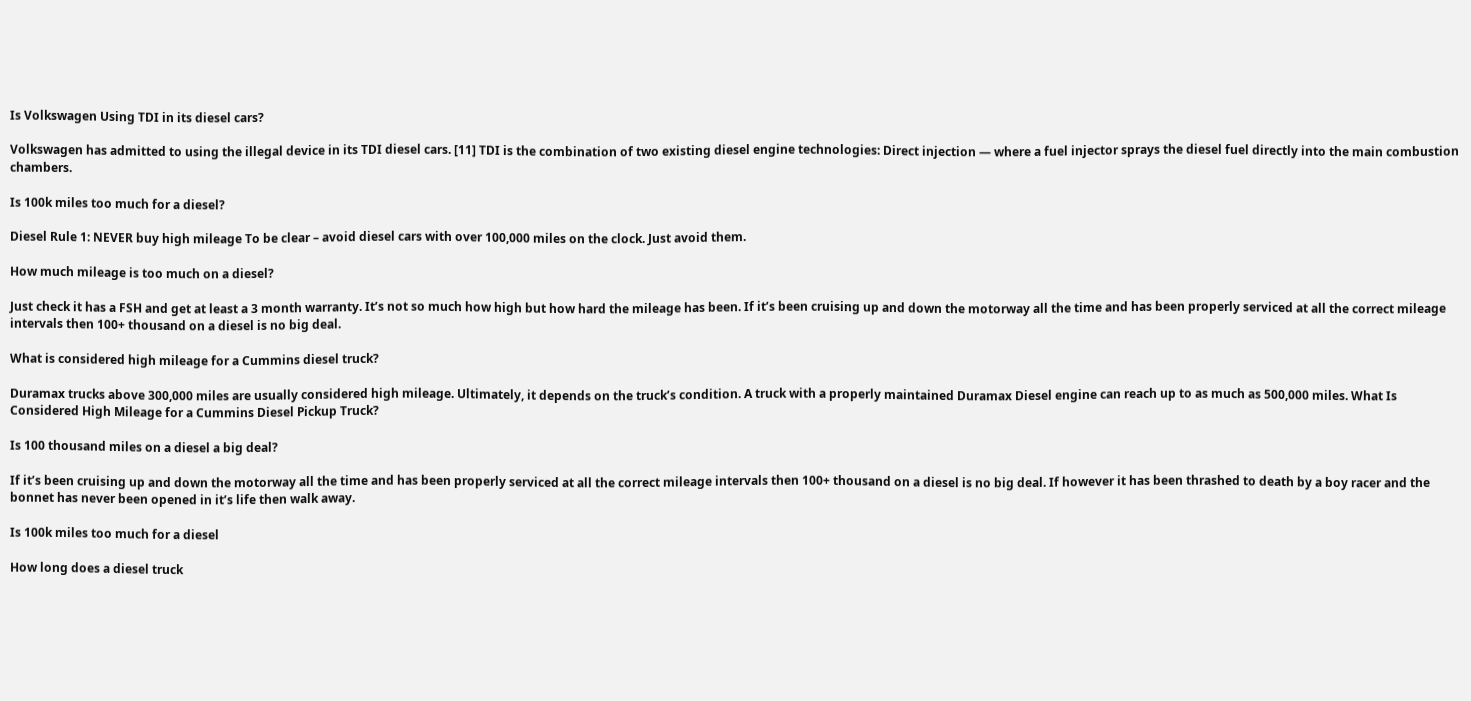Is Volkswagen Using TDI in its diesel cars?

Volkswagen has admitted to using the illegal device in its TDI diesel cars. [11] TDI is the combination of two existing diesel engine technologies: Direct injection — where a fuel injector sprays the diesel fuel directly into the main combustion chambers.

Is 100k miles too much for a diesel?

Diesel Rule 1: NEVER buy high mileage To be clear – avoid diesel cars with over 100,000 miles on the clock. Just avoid them.

How much mileage is too much on a diesel?

Just check it has a FSH and get at least a 3 month warranty. It’s not so much how high but how hard the mileage has been. If it’s been cruising up and down the motorway all the time and has been properly serviced at all the correct mileage intervals then 100+ thousand on a diesel is no big deal.

What is considered high mileage for a Cummins diesel truck?

Duramax trucks above 300,000 miles are usually considered high mileage. Ultimately, it depends on the truck’s condition. A truck with a properly maintained Duramax Diesel engine can reach up to as much as 500,000 miles. What Is Considered High Mileage for a Cummins Diesel Pickup Truck?

Is 100 thousand miles on a diesel a big deal?

If it’s been cruising up and down the motorway all the time and has been properly serviced at all the correct mileage intervals then 100+ thousand on a diesel is no big deal. If however it has been thrashed to death by a boy racer and the bonnet has never been opened in it’s life then walk away.

Is 100k miles too much for a diesel

How long does a diesel truck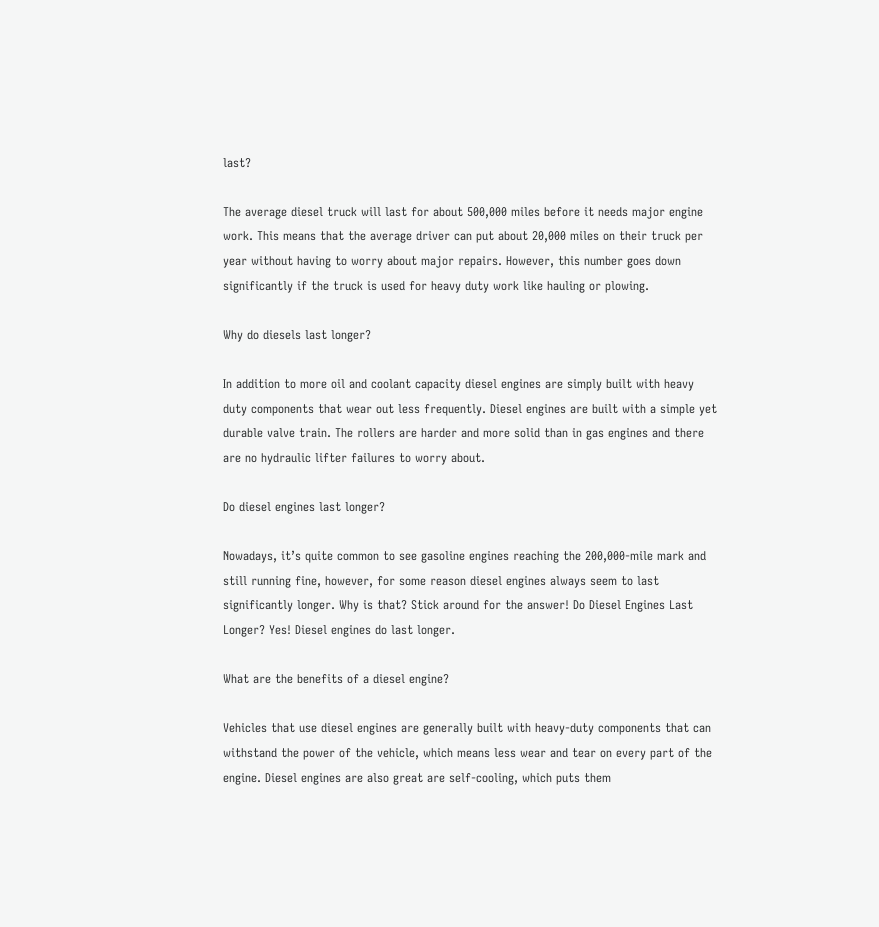last?

The average diesel truck will last for about 500,000 miles before it needs major engine work. This means that the average driver can put about 20,000 miles on their truck per year without having to worry about major repairs. However, this number goes down significantly if the truck is used for heavy duty work like hauling or plowing.

Why do diesels last longer?

In addition to more oil and coolant capacity diesel engines are simply built with heavy duty components that wear out less frequently. Diesel engines are built with a simple yet durable valve train. The rollers are harder and more solid than in gas engines and there are no hydraulic lifter failures to worry about.

Do diesel engines last longer?

Nowadays, it’s quite common to see gasoline engines reaching the 200,000-mile mark and still running fine, however, for some reason diesel engines always seem to last significantly longer. Why is that? Stick around for the answer! Do Diesel Engines Last Longer? Yes! Diesel engines do last longer.

What are the benefits of a diesel engine?

Vehicles that use diesel engines are generally built with heavy-duty components that can withstand the power of the vehicle, which means less wear and tear on every part of the engine. Diesel engines are also great are self-cooling, which puts them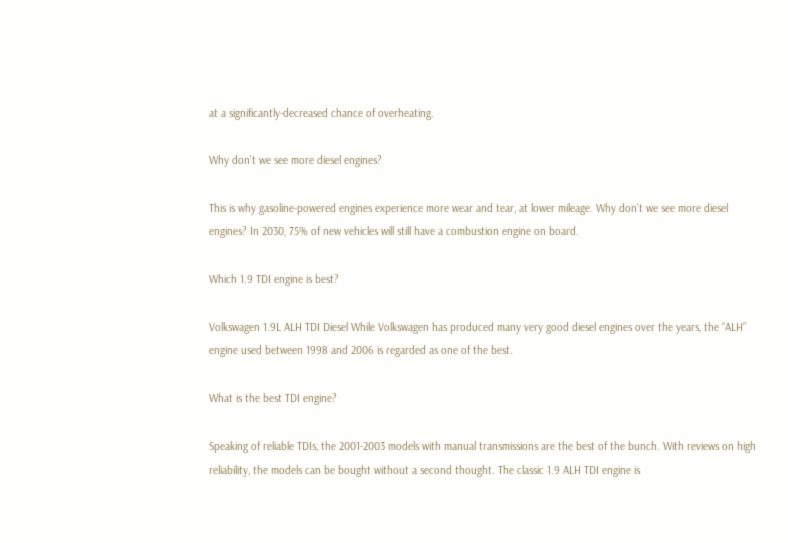at a significantly-decreased chance of overheating.

Why don’t we see more diesel engines?

This is why gasoline-powered engines experience more wear and tear, at lower mileage. Why don’t we see more diesel engines? In 2030, 75% of new vehicles will still have a combustion engine on board.

Which 1.9 TDI engine is best?

Volkswagen 1.9L ALH TDI Diesel While Volkswagen has produced many very good diesel engines over the years, the “ALH” engine used between 1998 and 2006 is regarded as one of the best.

What is the best TDI engine?

Speaking of reliable TDIs, the 2001-2003 models with manual transmissions are the best of the bunch. With reviews on high reliability, the models can be bought without a second thought. The classic 1.9 ALH TDI engine is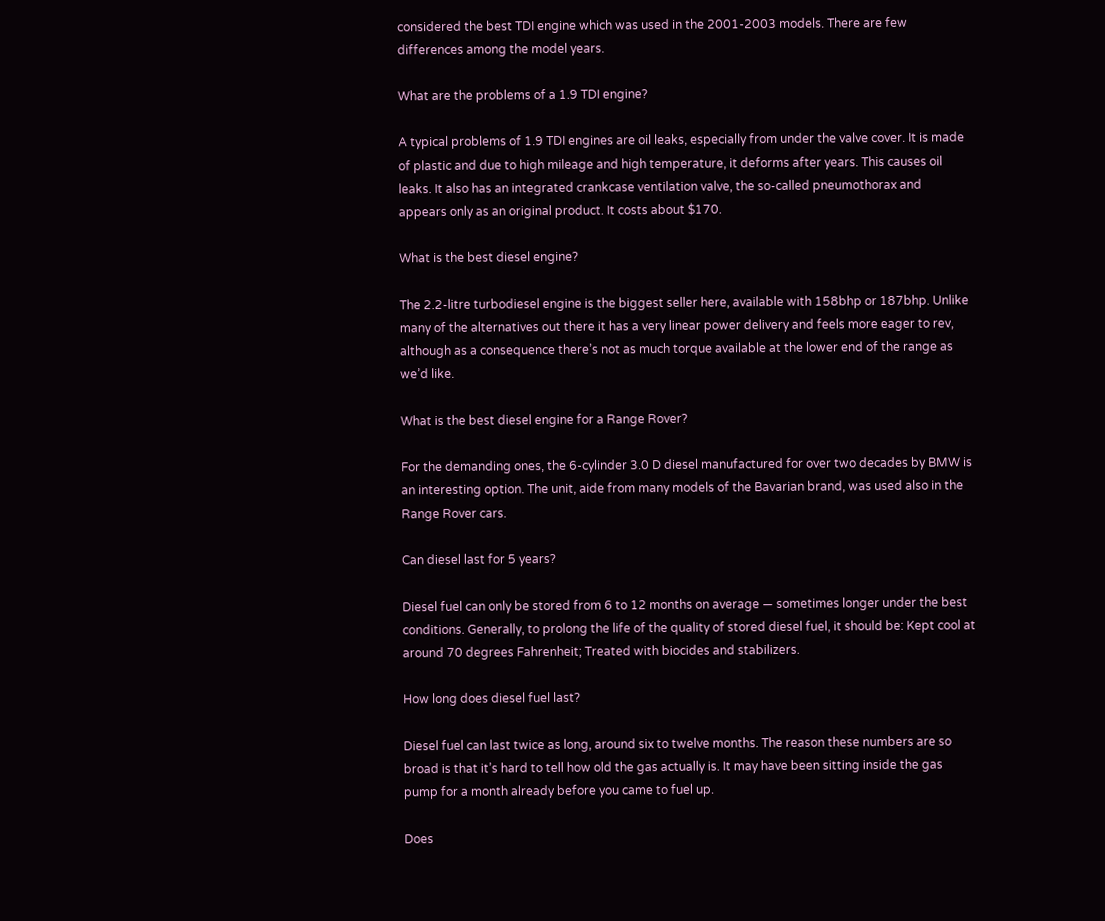considered the best TDI engine which was used in the 2001-2003 models. There are few differences among the model years.

What are the problems of a 1.9 TDI engine?

A typical problems of 1.9 TDI engines are oil leaks, especially from under the valve cover. It is made of plastic and due to high mileage and high temperature, it deforms after years. This causes oil leaks. It also has an integrated crankcase ventilation valve, the so-called pneumothorax and appears only as an original product. It costs about $170.

What is the best diesel engine?

The 2.2-litre turbodiesel engine is the biggest seller here, available with 158bhp or 187bhp. Unlike many of the alternatives out there it has a very linear power delivery and feels more eager to rev, although as a consequence there’s not as much torque available at the lower end of the range as we’d like.

What is the best diesel engine for a Range Rover?

For the demanding ones, the 6-cylinder 3.0 D diesel manufactured for over two decades by BMW is an interesting option. The unit, aide from many models of the Bavarian brand, was used also in the Range Rover cars.

Can diesel last for 5 years?

Diesel fuel can only be stored from 6 to 12 months on average — sometimes longer under the best conditions. Generally, to prolong the life of the quality of stored diesel fuel, it should be: Kept cool at around 70 degrees Fahrenheit; Treated with biocides and stabilizers.

How long does diesel fuel last?

Diesel fuel can last twice as long, around six to twelve months. The reason these numbers are so broad is that it’s hard to tell how old the gas actually is. It may have been sitting inside the gas pump for a month already before you came to fuel up.

Does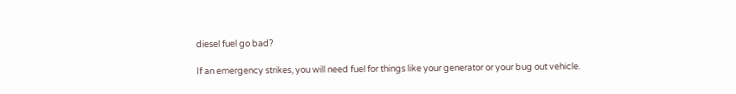diesel fuel go bad?

If an emergency strikes, you will need fuel for things like your generator or your bug out vehicle.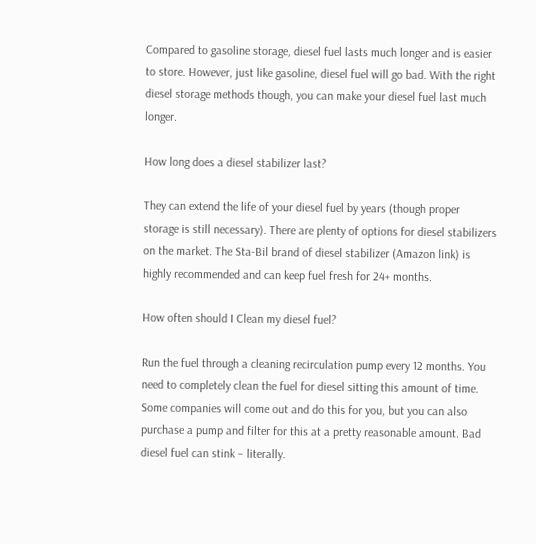Compared to gasoline storage, diesel fuel lasts much longer and is easier to store. However, just like gasoline, diesel fuel will go bad. With the right diesel storage methods though, you can make your diesel fuel last much longer.

How long does a diesel stabilizer last?

They can extend the life of your diesel fuel by years (though proper storage is still necessary). There are plenty of options for diesel stabilizers on the market. The Sta-Bil brand of diesel stabilizer (Amazon link) is highly recommended and can keep fuel fresh for 24+ months.

How often should I Clean my diesel fuel?

Run the fuel through a cleaning recirculation pump every 12 months. You need to completely clean the fuel for diesel sitting this amount of time. Some companies will come out and do this for you, but you can also purchase a pump and filter for this at a pretty reasonable amount. Bad diesel fuel can stink – literally.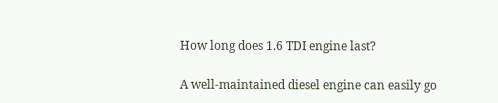How long does 1.6 TDI engine last?

A well-maintained diesel engine can easily go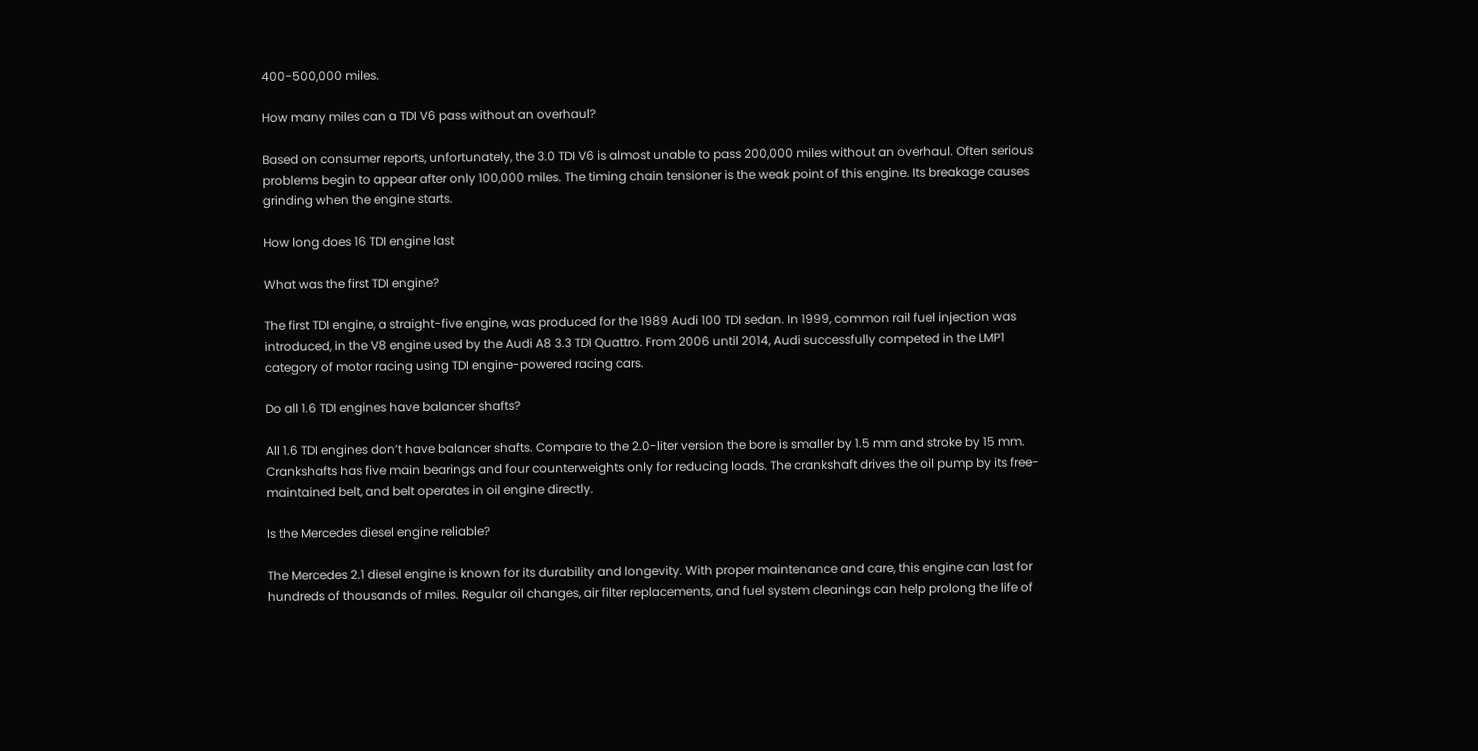400-500,000 miles.

How many miles can a TDI V6 pass without an overhaul?

Based on consumer reports, unfortunately, the 3.0 TDI V6 is almost unable to pass 200,000 miles without an overhaul. Often serious problems begin to appear after only 100,000 miles. The timing chain tensioner is the weak point of this engine. Its breakage causes grinding when the engine starts.

How long does 16 TDI engine last

What was the first TDI engine?

The first TDI engine, a straight-five engine, was produced for the 1989 Audi 100 TDI sedan. In 1999, common rail fuel injection was introduced, in the V8 engine used by the Audi A8 3.3 TDI Quattro. From 2006 until 2014, Audi successfully competed in the LMP1 category of motor racing using TDI engine-powered racing cars.

Do all 1.6 TDI engines have balancer shafts?

All 1.6 TDI engines don’t have balancer shafts. Compare to the 2.0-liter version the bore is smaller by 1.5 mm and stroke by 15 mm. Crankshafts has five main bearings and four counterweights only for reducing loads. The crankshaft drives the oil pump by its free-maintained belt, and belt operates in oil engine directly.

Is the Mercedes diesel engine reliable?

The Mercedes 2.1 diesel engine is known for its durability and longevity. With proper maintenance and care, this engine can last for hundreds of thousands of miles. Regular oil changes, air filter replacements, and fuel system cleanings can help prolong the life of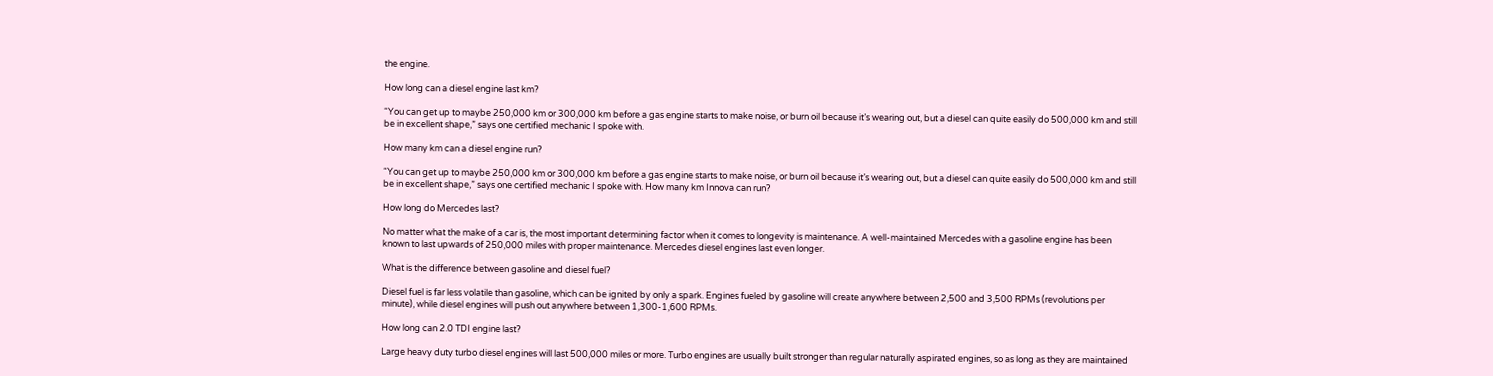the engine.

How long can a diesel engine last km?

“You can get up to maybe 250,000 km or 300,000 km before a gas engine starts to make noise, or burn oil because it’s wearing out, but a diesel can quite easily do 500,000 km and still be in excellent shape,” says one certified mechanic I spoke with.

How many km can a diesel engine run?

“You can get up to maybe 250,000 km or 300,000 km before a gas engine starts to make noise, or burn oil because it’s wearing out, but a diesel can quite easily do 500,000 km and still be in excellent shape,” says one certified mechanic I spoke with. How many km Innova can run?

How long do Mercedes last?

No matter what the make of a car is, the most important determining factor when it comes to longevity is maintenance. A well-maintained Mercedes with a gasoline engine has been known to last upwards of 250,000 miles with proper maintenance. Mercedes diesel engines last even longer.

What is the difference between gasoline and diesel fuel?

Diesel fuel is far less volatile than gasoline, which can be ignited by only a spark. Engines fueled by gasoline will create anywhere between 2,500 and 3,500 RPMs (revolutions per minute), while diesel engines will push out anywhere between 1,300-1,600 RPMs.

How long can 2.0 TDI engine last?

Large heavy duty turbo diesel engines will last 500,000 miles or more. Turbo engines are usually built stronger than regular naturally aspirated engines, so as long as they are maintained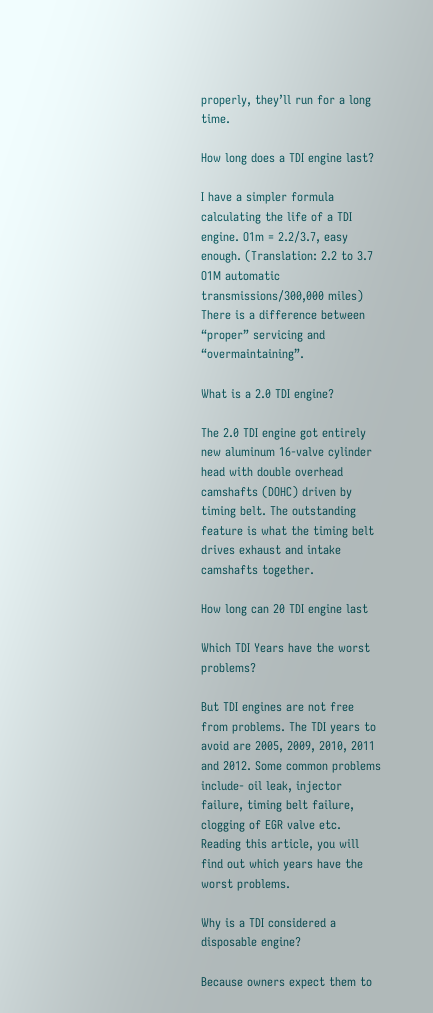properly, they’ll run for a long time.

How long does a TDI engine last?

I have a simpler formula calculating the life of a TDI engine. O1m = 2.2/3.7, easy enough. (Translation: 2.2 to 3.7 O1M automatic transmissions/300,000 miles) There is a difference between “proper” servicing and “overmaintaining”.

What is a 2.0 TDI engine?

The 2.0 TDI engine got entirely new aluminum 16-valve cylinder head with double overhead camshafts (DOHC) driven by timing belt. The outstanding feature is what the timing belt drives exhaust and intake camshafts together.

How long can 20 TDI engine last

Which TDI Years have the worst problems?

But TDI engines are not free from problems. The TDI years to avoid are 2005, 2009, 2010, 2011 and 2012. Some common problems include- oil leak, injector failure, timing belt failure, clogging of EGR valve etc. Reading this article, you will find out which years have the worst problems.

Why is a TDI considered a disposable engine?

Because owners expect them to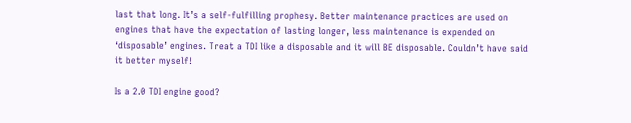last that long. It’s a self-fulfilling prophesy. Better maintenance practices are used on engines that have the expectation of lasting longer, less maintenance is expended on ‘disposable’ engines. Treat a TDI like a disposable and it will BE disposable. Couldn’t have said it better myself!

Is a 2.0 TDI engine good?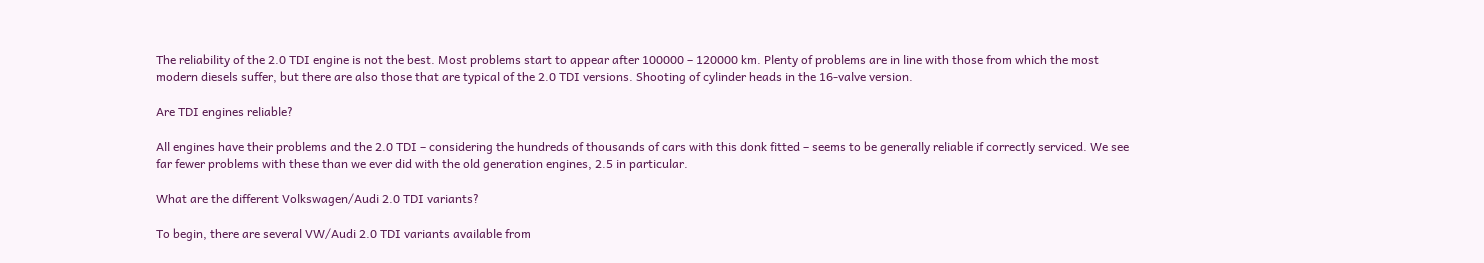The reliability of the 2.0 TDI engine is not the best. Most problems start to appear after 100000 – 120000 km. Plenty of problems are in line with those from which the most modern diesels suffer, but there are also those that are typical of the 2.0 TDI versions. Shooting of cylinder heads in the 16-valve version.

Are TDI engines reliable?

All engines have their problems and the 2.0 TDI – considering the hundreds of thousands of cars with this donk fitted – seems to be generally reliable if correctly serviced. We see far fewer problems with these than we ever did with the old generation engines, 2.5 in particular.

What are the different Volkswagen/Audi 2.0 TDI variants?

To begin, there are several VW/Audi 2.0 TDI variants available from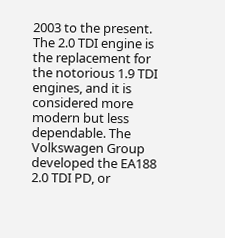2003 to the present. The 2.0 TDI engine is the replacement for the notorious 1.9 TDI engines, and it is considered more modern but less dependable. The Volkswagen Group developed the EA188 2.0 TDI PD, or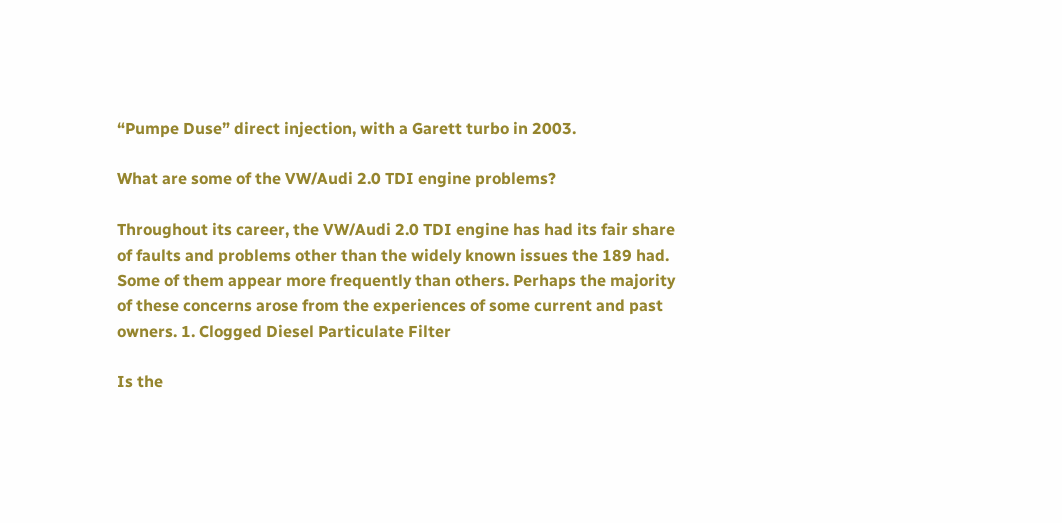“Pumpe Duse” direct injection, with a Garett turbo in 2003.

What are some of the VW/Audi 2.0 TDI engine problems?

Throughout its career, the VW/Audi 2.0 TDI engine has had its fair share of faults and problems other than the widely known issues the 189 had. Some of them appear more frequently than others. Perhaps the majority of these concerns arose from the experiences of some current and past owners. 1. Clogged Diesel Particulate Filter

Is the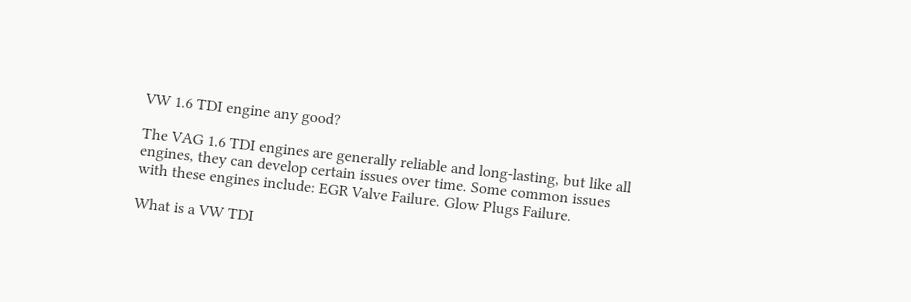VW 1.6 TDI engine any good?

The VAG 1.6 TDI engines are generally reliable and long-lasting, but like all engines, they can develop certain issues over time. Some common issues with these engines include: EGR Valve Failure. Glow Plugs Failure.

What is a VW TDI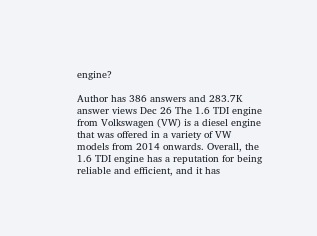engine?

Author has 386 answers and 283.7K answer views Dec 26 The 1.6 TDI engine from Volkswagen (VW) is a diesel engine that was offered in a variety of VW models from 2014 onwards. Overall, the 1.6 TDI engine has a reputation for being reliable and efficient, and it has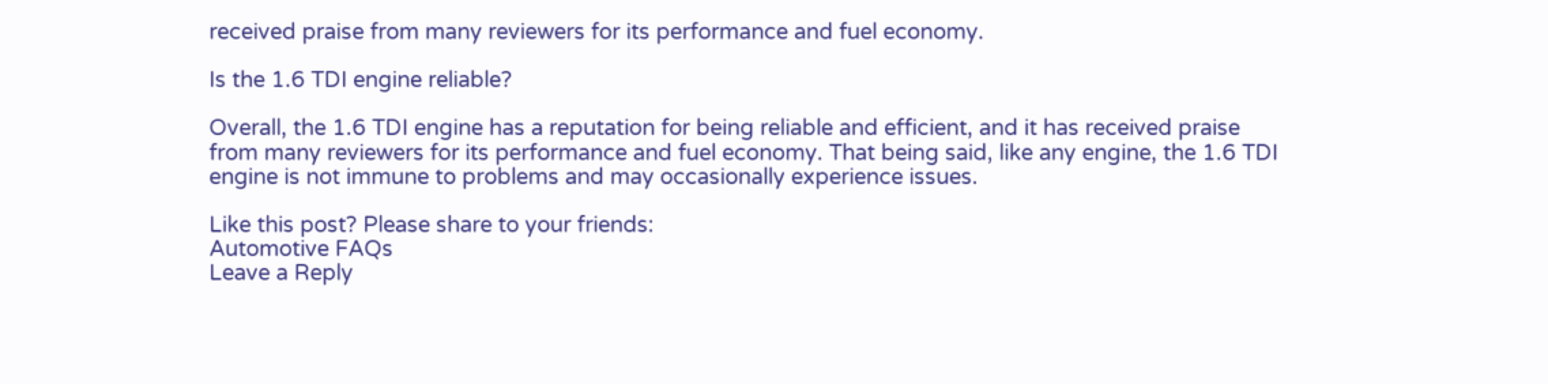received praise from many reviewers for its performance and fuel economy.

Is the 1.6 TDI engine reliable?

Overall, the 1.6 TDI engine has a reputation for being reliable and efficient, and it has received praise from many reviewers for its performance and fuel economy. That being said, like any engine, the 1.6 TDI engine is not immune to problems and may occasionally experience issues.

Like this post? Please share to your friends:
Automotive FAQs
Leave a Reply